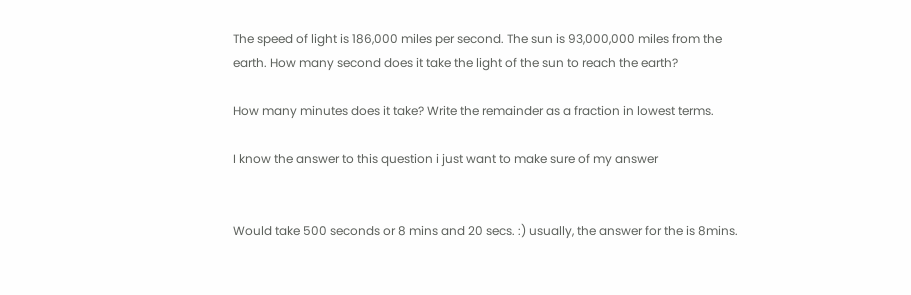The speed of light is 186,000 miles per second. The sun is 93,000,000 miles from the earth. How many second does it take the light of the sun to reach the earth?

How many minutes does it take? Write the remainder as a fraction in lowest terms.

I know the answer to this question i just want to make sure of my answer


Would take 500 seconds or 8 mins and 20 secs. :) usually, the answer for the is 8mins.